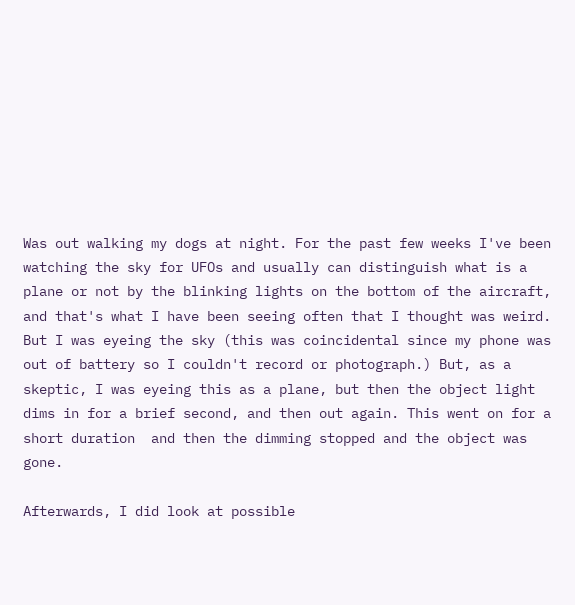Was out walking my dogs at night. For the past few weeks I've been watching the sky for UFOs and usually can distinguish what is a plane or not by the blinking lights on the bottom of the aircraft, and that's what I have been seeing often that I thought was weird. But I was eyeing the sky (this was coincidental since my phone was out of battery so I couldn't record or photograph.) But, as a skeptic, I was eyeing this as a plane, but then the object light dims in for a brief second, and then out again. This went on for a short duration  and then the dimming stopped and the object was gone.

Afterwards, I did look at possible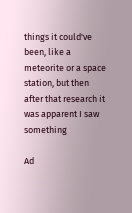things it could've been, like a meteorite or a space station, but then after that research it was apparent I saw something

Ad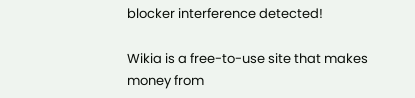blocker interference detected!

Wikia is a free-to-use site that makes money from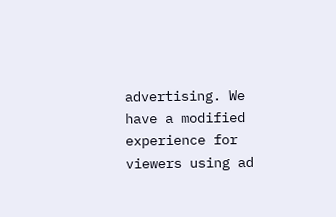advertising. We have a modified experience for viewers using ad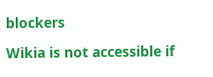blockers

Wikia is not accessible if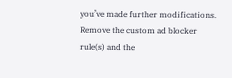you’ve made further modifications. Remove the custom ad blocker rule(s) and the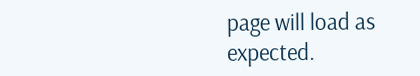page will load as expected.